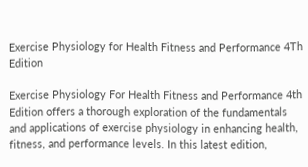Exercise Physiology for Health Fitness and Performance 4Th Edition

Exercise Physiology For Health Fitness and Performance 4th Edition offers a thorough exploration of the fundamentals and applications of exercise physiology in enhancing health, fitness, and performance levels. In this latest edition,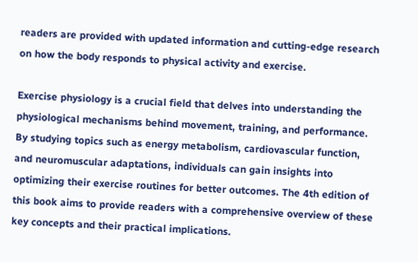readers are provided with updated information and cutting-edge research on how the body responds to physical activity and exercise.

Exercise physiology is a crucial field that delves into understanding the physiological mechanisms behind movement, training, and performance. By studying topics such as energy metabolism, cardiovascular function, and neuromuscular adaptations, individuals can gain insights into optimizing their exercise routines for better outcomes. The 4th edition of this book aims to provide readers with a comprehensive overview of these key concepts and their practical implications.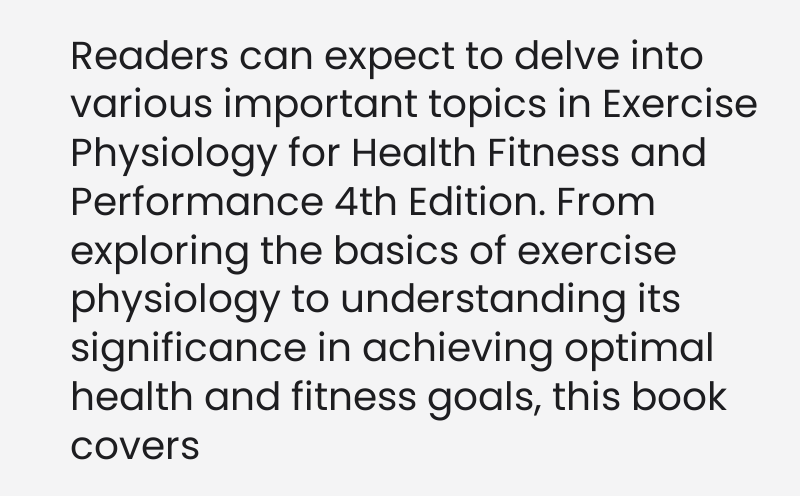Readers can expect to delve into various important topics in Exercise Physiology for Health Fitness and Performance 4th Edition. From exploring the basics of exercise physiology to understanding its significance in achieving optimal health and fitness goals, this book covers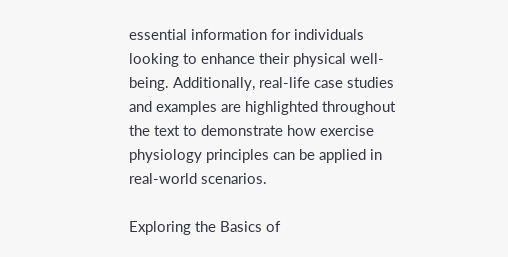essential information for individuals looking to enhance their physical well-being. Additionally, real-life case studies and examples are highlighted throughout the text to demonstrate how exercise physiology principles can be applied in real-world scenarios.

Exploring the Basics of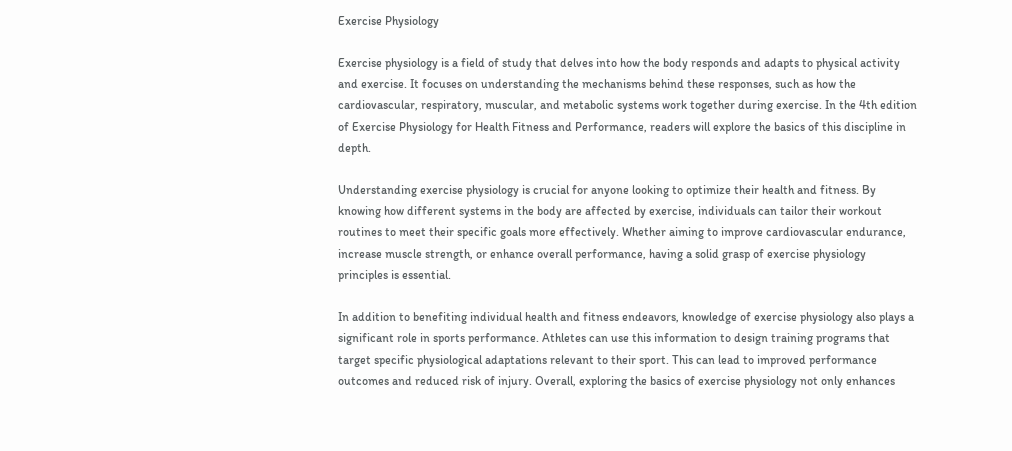Exercise Physiology

Exercise physiology is a field of study that delves into how the body responds and adapts to physical activity and exercise. It focuses on understanding the mechanisms behind these responses, such as how the cardiovascular, respiratory, muscular, and metabolic systems work together during exercise. In the 4th edition of Exercise Physiology for Health Fitness and Performance, readers will explore the basics of this discipline in depth.

Understanding exercise physiology is crucial for anyone looking to optimize their health and fitness. By knowing how different systems in the body are affected by exercise, individuals can tailor their workout routines to meet their specific goals more effectively. Whether aiming to improve cardiovascular endurance, increase muscle strength, or enhance overall performance, having a solid grasp of exercise physiology principles is essential.

In addition to benefiting individual health and fitness endeavors, knowledge of exercise physiology also plays a significant role in sports performance. Athletes can use this information to design training programs that target specific physiological adaptations relevant to their sport. This can lead to improved performance outcomes and reduced risk of injury. Overall, exploring the basics of exercise physiology not only enhances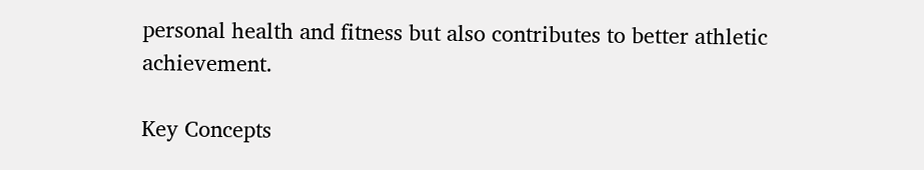personal health and fitness but also contributes to better athletic achievement.

Key Concepts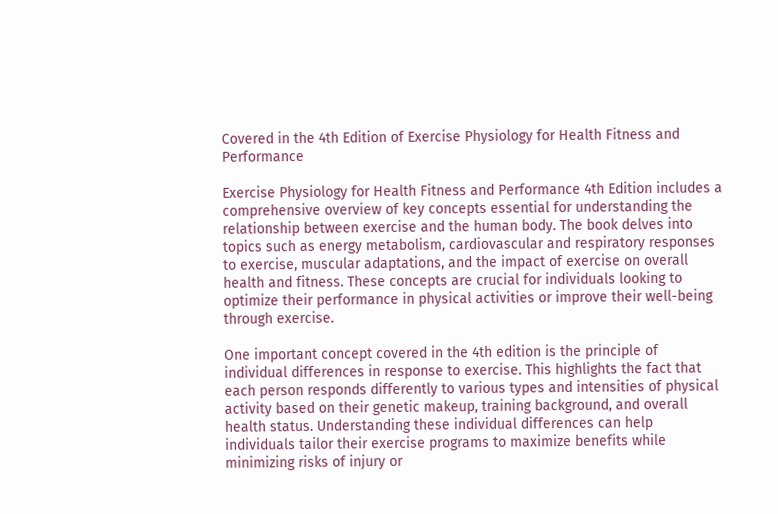Covered in the 4th Edition of Exercise Physiology for Health Fitness and Performance

Exercise Physiology for Health Fitness and Performance 4th Edition includes a comprehensive overview of key concepts essential for understanding the relationship between exercise and the human body. The book delves into topics such as energy metabolism, cardiovascular and respiratory responses to exercise, muscular adaptations, and the impact of exercise on overall health and fitness. These concepts are crucial for individuals looking to optimize their performance in physical activities or improve their well-being through exercise.

One important concept covered in the 4th edition is the principle of individual differences in response to exercise. This highlights the fact that each person responds differently to various types and intensities of physical activity based on their genetic makeup, training background, and overall health status. Understanding these individual differences can help individuals tailor their exercise programs to maximize benefits while minimizing risks of injury or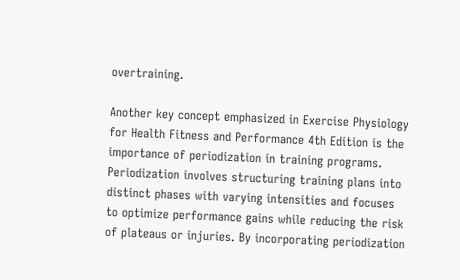overtraining.

Another key concept emphasized in Exercise Physiology for Health Fitness and Performance 4th Edition is the importance of periodization in training programs. Periodization involves structuring training plans into distinct phases with varying intensities and focuses to optimize performance gains while reducing the risk of plateaus or injuries. By incorporating periodization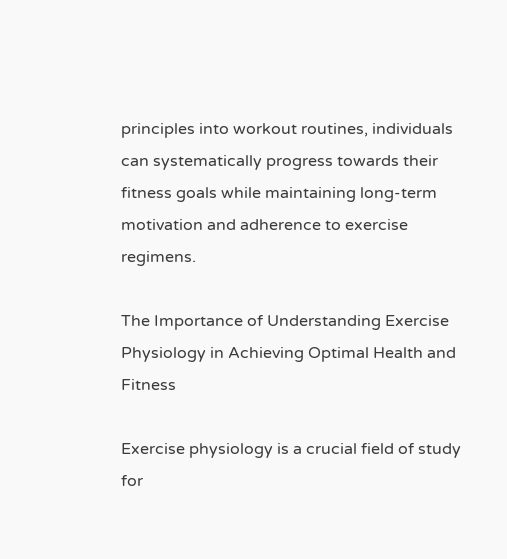principles into workout routines, individuals can systematically progress towards their fitness goals while maintaining long-term motivation and adherence to exercise regimens.

The Importance of Understanding Exercise Physiology in Achieving Optimal Health and Fitness

Exercise physiology is a crucial field of study for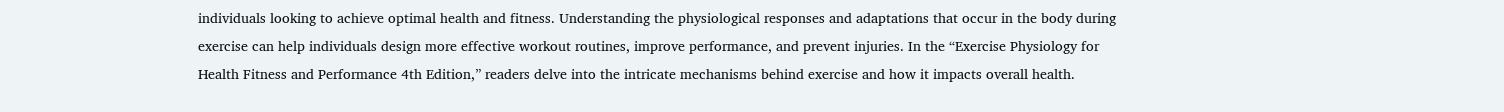individuals looking to achieve optimal health and fitness. Understanding the physiological responses and adaptations that occur in the body during exercise can help individuals design more effective workout routines, improve performance, and prevent injuries. In the “Exercise Physiology for Health Fitness and Performance 4th Edition,” readers delve into the intricate mechanisms behind exercise and how it impacts overall health.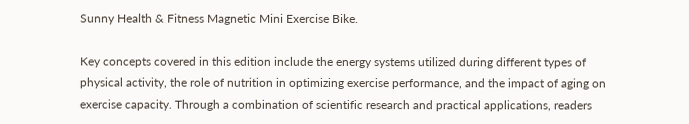Sunny Health & Fitness Magnetic Mini Exercise Bike.

Key concepts covered in this edition include the energy systems utilized during different types of physical activity, the role of nutrition in optimizing exercise performance, and the impact of aging on exercise capacity. Through a combination of scientific research and practical applications, readers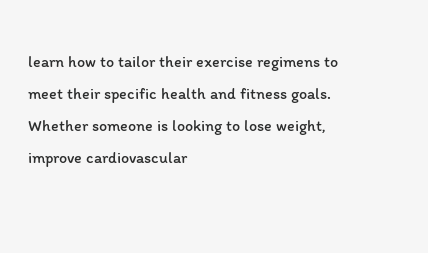learn how to tailor their exercise regimens to meet their specific health and fitness goals. Whether someone is looking to lose weight, improve cardiovascular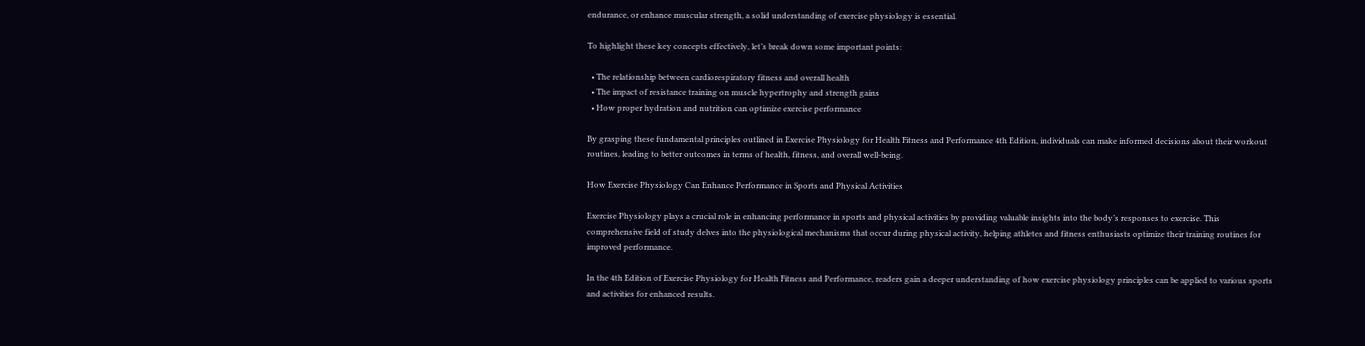endurance, or enhance muscular strength, a solid understanding of exercise physiology is essential.

To highlight these key concepts effectively, let’s break down some important points:

  • The relationship between cardiorespiratory fitness and overall health
  • The impact of resistance training on muscle hypertrophy and strength gains
  • How proper hydration and nutrition can optimize exercise performance

By grasping these fundamental principles outlined in Exercise Physiology for Health Fitness and Performance 4th Edition, individuals can make informed decisions about their workout routines, leading to better outcomes in terms of health, fitness, and overall well-being.

How Exercise Physiology Can Enhance Performance in Sports and Physical Activities

Exercise Physiology plays a crucial role in enhancing performance in sports and physical activities by providing valuable insights into the body’s responses to exercise. This comprehensive field of study delves into the physiological mechanisms that occur during physical activity, helping athletes and fitness enthusiasts optimize their training routines for improved performance.

In the 4th Edition of Exercise Physiology for Health Fitness and Performance, readers gain a deeper understanding of how exercise physiology principles can be applied to various sports and activities for enhanced results.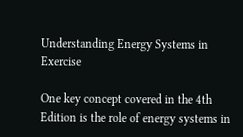Understanding Energy Systems in Exercise

One key concept covered in the 4th Edition is the role of energy systems in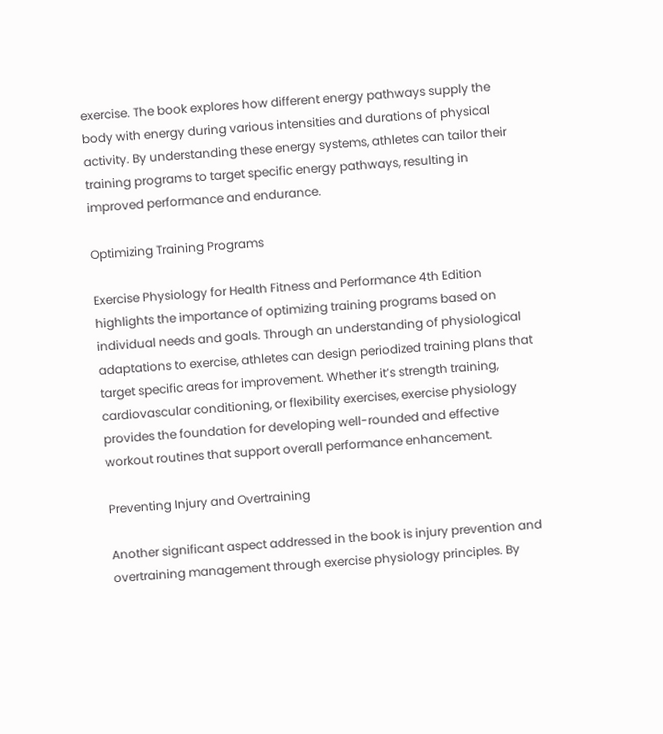exercise. The book explores how different energy pathways supply the body with energy during various intensities and durations of physical activity. By understanding these energy systems, athletes can tailor their training programs to target specific energy pathways, resulting in improved performance and endurance.

Optimizing Training Programs

Exercise Physiology for Health Fitness and Performance 4th Edition highlights the importance of optimizing training programs based on individual needs and goals. Through an understanding of physiological adaptations to exercise, athletes can design periodized training plans that target specific areas for improvement. Whether it’s strength training, cardiovascular conditioning, or flexibility exercises, exercise physiology provides the foundation for developing well-rounded and effective workout routines that support overall performance enhancement.

Preventing Injury and Overtraining

Another significant aspect addressed in the book is injury prevention and overtraining management through exercise physiology principles. By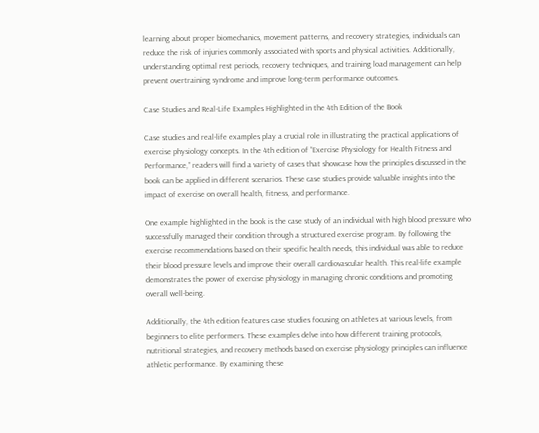learning about proper biomechanics, movement patterns, and recovery strategies, individuals can reduce the risk of injuries commonly associated with sports and physical activities. Additionally, understanding optimal rest periods, recovery techniques, and training load management can help prevent overtraining syndrome and improve long-term performance outcomes.

Case Studies and Real-Life Examples Highlighted in the 4th Edition of the Book

Case studies and real-life examples play a crucial role in illustrating the practical applications of exercise physiology concepts. In the 4th edition of “Exercise Physiology for Health Fitness and Performance,” readers will find a variety of cases that showcase how the principles discussed in the book can be applied in different scenarios. These case studies provide valuable insights into the impact of exercise on overall health, fitness, and performance.

One example highlighted in the book is the case study of an individual with high blood pressure who successfully managed their condition through a structured exercise program. By following the exercise recommendations based on their specific health needs, this individual was able to reduce their blood pressure levels and improve their overall cardiovascular health. This real-life example demonstrates the power of exercise physiology in managing chronic conditions and promoting overall well-being.

Additionally, the 4th edition features case studies focusing on athletes at various levels, from beginners to elite performers. These examples delve into how different training protocols, nutritional strategies, and recovery methods based on exercise physiology principles can influence athletic performance. By examining these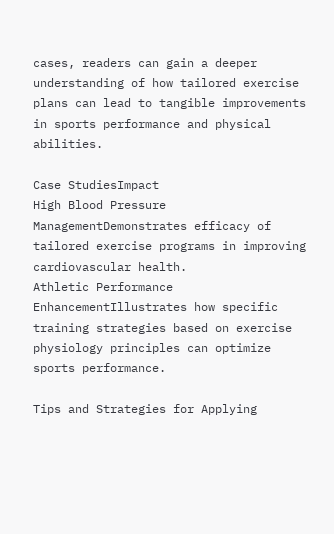cases, readers can gain a deeper understanding of how tailored exercise plans can lead to tangible improvements in sports performance and physical abilities.

Case StudiesImpact
High Blood Pressure ManagementDemonstrates efficacy of tailored exercise programs in improving cardiovascular health.
Athletic Performance EnhancementIllustrates how specific training strategies based on exercise physiology principles can optimize sports performance.

Tips and Strategies for Applying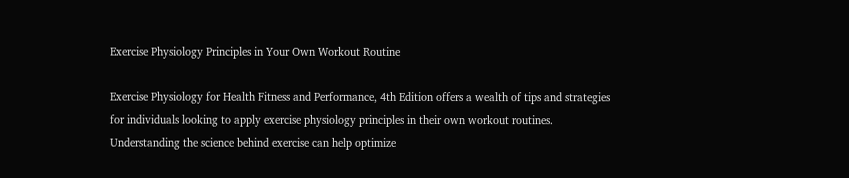Exercise Physiology Principles in Your Own Workout Routine

Exercise Physiology for Health Fitness and Performance, 4th Edition offers a wealth of tips and strategies for individuals looking to apply exercise physiology principles in their own workout routines. Understanding the science behind exercise can help optimize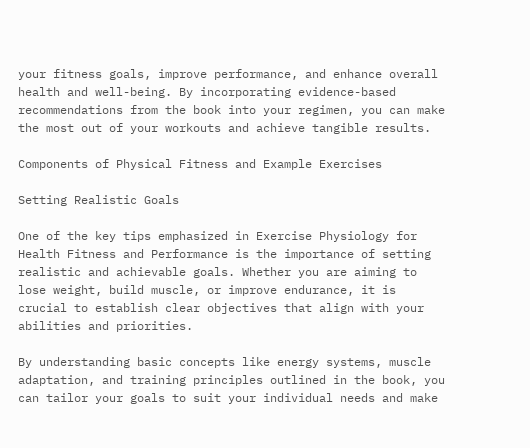your fitness goals, improve performance, and enhance overall health and well-being. By incorporating evidence-based recommendations from the book into your regimen, you can make the most out of your workouts and achieve tangible results.

Components of Physical Fitness and Example Exercises

Setting Realistic Goals

One of the key tips emphasized in Exercise Physiology for Health Fitness and Performance is the importance of setting realistic and achievable goals. Whether you are aiming to lose weight, build muscle, or improve endurance, it is crucial to establish clear objectives that align with your abilities and priorities.

By understanding basic concepts like energy systems, muscle adaptation, and training principles outlined in the book, you can tailor your goals to suit your individual needs and make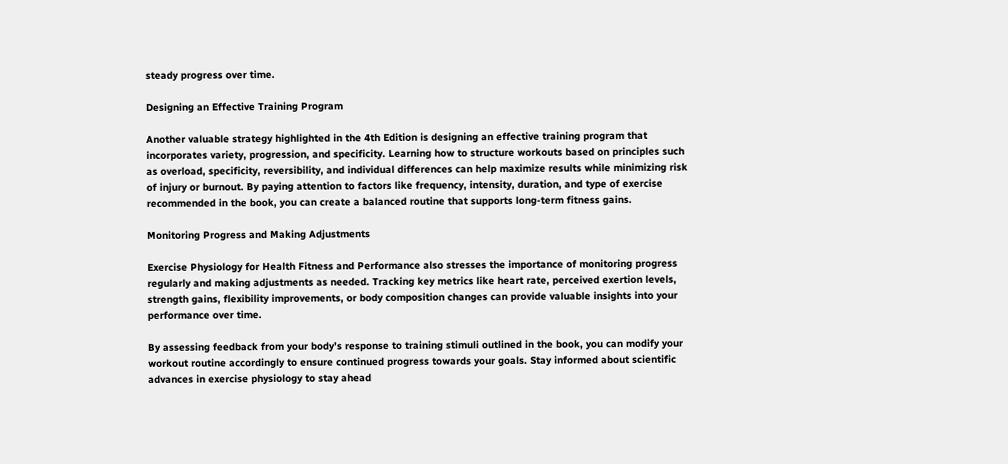steady progress over time.

Designing an Effective Training Program

Another valuable strategy highlighted in the 4th Edition is designing an effective training program that incorporates variety, progression, and specificity. Learning how to structure workouts based on principles such as overload, specificity, reversibility, and individual differences can help maximize results while minimizing risk of injury or burnout. By paying attention to factors like frequency, intensity, duration, and type of exercise recommended in the book, you can create a balanced routine that supports long-term fitness gains.

Monitoring Progress and Making Adjustments

Exercise Physiology for Health Fitness and Performance also stresses the importance of monitoring progress regularly and making adjustments as needed. Tracking key metrics like heart rate, perceived exertion levels, strength gains, flexibility improvements, or body composition changes can provide valuable insights into your performance over time.

By assessing feedback from your body’s response to training stimuli outlined in the book, you can modify your workout routine accordingly to ensure continued progress towards your goals. Stay informed about scientific advances in exercise physiology to stay ahead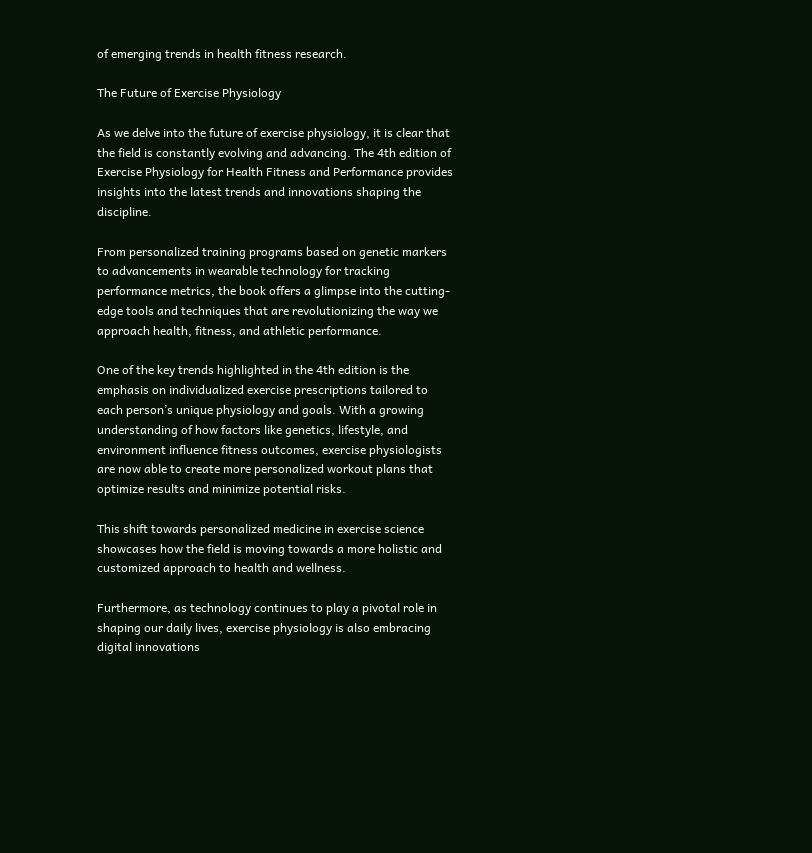of emerging trends in health fitness research.

The Future of Exercise Physiology

As we delve into the future of exercise physiology, it is clear that the field is constantly evolving and advancing. The 4th edition of Exercise Physiology for Health Fitness and Performance provides insights into the latest trends and innovations shaping the discipline.

From personalized training programs based on genetic markers to advancements in wearable technology for tracking performance metrics, the book offers a glimpse into the cutting-edge tools and techniques that are revolutionizing the way we approach health, fitness, and athletic performance.

One of the key trends highlighted in the 4th edition is the emphasis on individualized exercise prescriptions tailored to each person’s unique physiology and goals. With a growing understanding of how factors like genetics, lifestyle, and environment influence fitness outcomes, exercise physiologists are now able to create more personalized workout plans that optimize results and minimize potential risks.

This shift towards personalized medicine in exercise science showcases how the field is moving towards a more holistic and customized approach to health and wellness.

Furthermore, as technology continues to play a pivotal role in shaping our daily lives, exercise physiology is also embracing digital innovations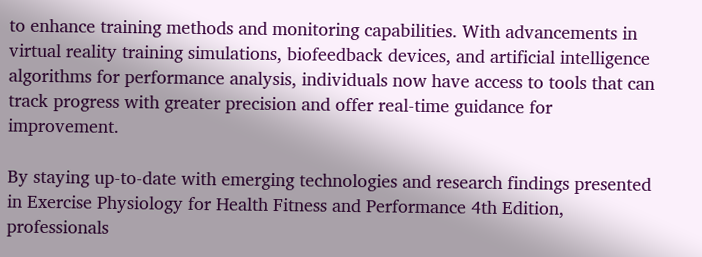to enhance training methods and monitoring capabilities. With advancements in virtual reality training simulations, biofeedback devices, and artificial intelligence algorithms for performance analysis, individuals now have access to tools that can track progress with greater precision and offer real-time guidance for improvement.

By staying up-to-date with emerging technologies and research findings presented in Exercise Physiology for Health Fitness and Performance 4th Edition, professionals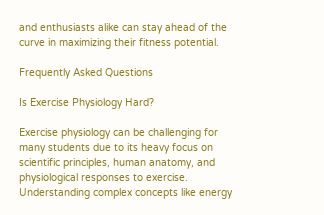and enthusiasts alike can stay ahead of the curve in maximizing their fitness potential.

Frequently Asked Questions

Is Exercise Physiology Hard?

Exercise physiology can be challenging for many students due to its heavy focus on scientific principles, human anatomy, and physiological responses to exercise. Understanding complex concepts like energy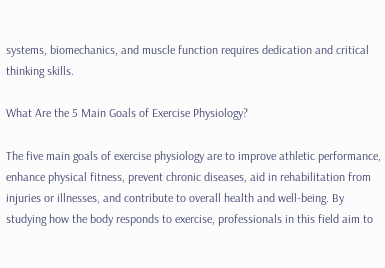systems, biomechanics, and muscle function requires dedication and critical thinking skills.

What Are the 5 Main Goals of Exercise Physiology?

The five main goals of exercise physiology are to improve athletic performance, enhance physical fitness, prevent chronic diseases, aid in rehabilitation from injuries or illnesses, and contribute to overall health and well-being. By studying how the body responds to exercise, professionals in this field aim to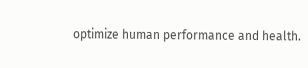optimize human performance and health.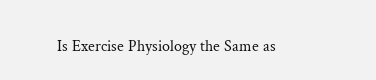Is Exercise Physiology the Same as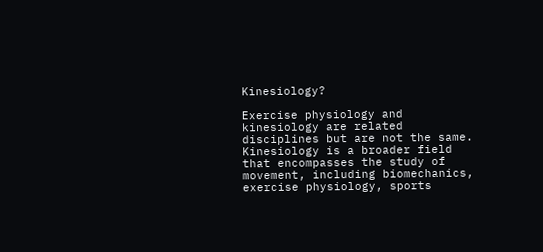Kinesiology?

Exercise physiology and kinesiology are related disciplines but are not the same. Kinesiology is a broader field that encompasses the study of movement, including biomechanics, exercise physiology, sports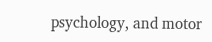psychology, and motor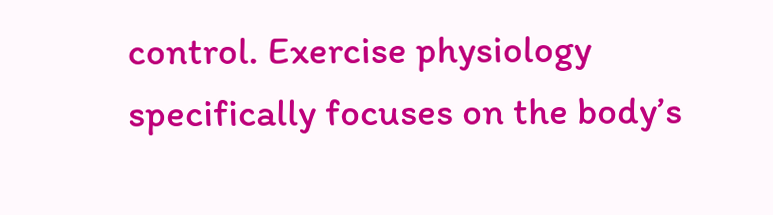control. Exercise physiology specifically focuses on the body’s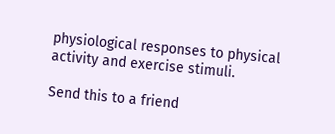physiological responses to physical activity and exercise stimuli.

Send this to a friend